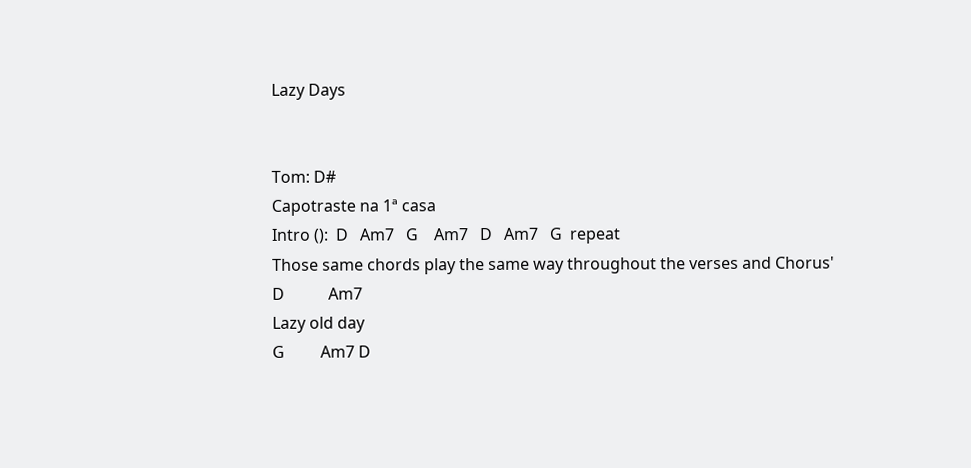Lazy Days


Tom: D#
Capotraste na 1ª casa
Intro ():  D   Am7   G    Am7   D   Am7   G  repeat
Those same chords play the same way throughout the verses and Chorus'
D           Am7
Lazy old day
G         Am7 D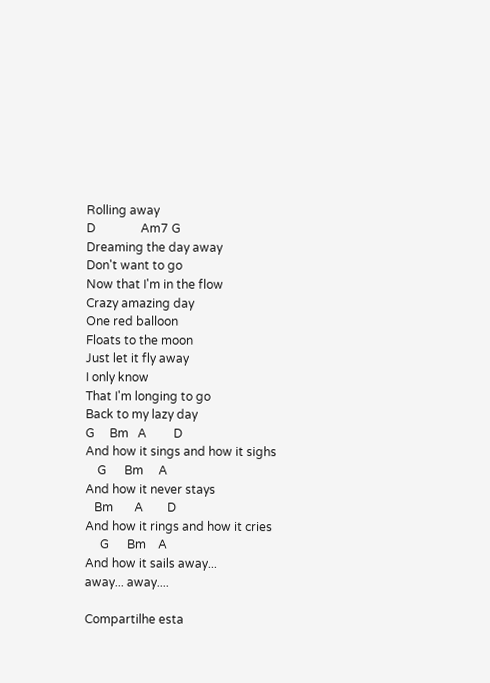Rolling away
D               Am7 G
Dreaming the day away
Don't want to go
Now that I'm in the flow
Crazy amazing day
One red balloon
Floats to the moon
Just let it fly away
I only know
That I'm longing to go
Back to my lazy day
G     Bm   A         D
And how it sings and how it sighs
    G      Bm     A
And how it never stays
   Bm       A        D
And how it rings and how it cries
     G      Bm    A
And how it sails away...
away... away....

Compartilhe esta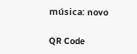música: novo

QR Code